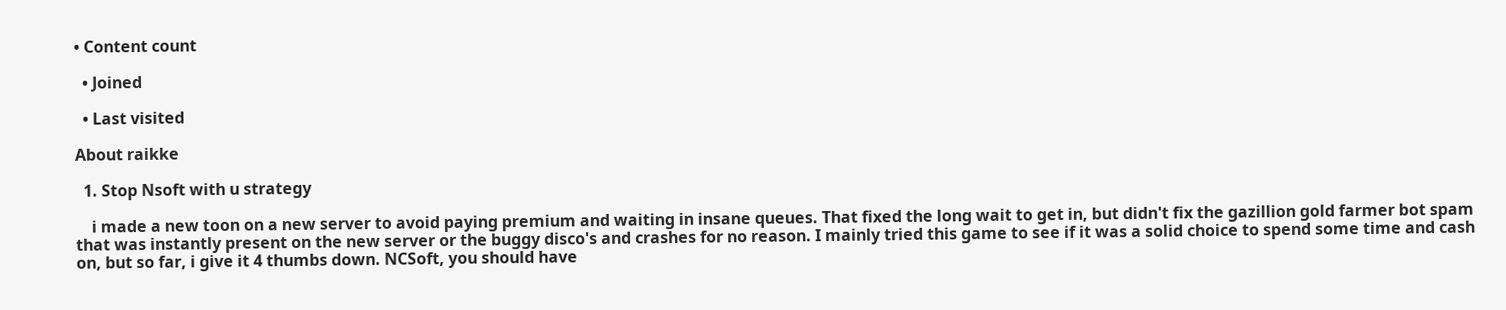• Content count

  • Joined

  • Last visited

About raikke

  1. Stop Nsoft with u strategy

    i made a new toon on a new server to avoid paying premium and waiting in insane queues. That fixed the long wait to get in, but didn't fix the gazillion gold farmer bot spam that was instantly present on the new server or the buggy disco's and crashes for no reason. I mainly tried this game to see if it was a solid choice to spend some time and cash on, but so far, i give it 4 thumbs down. NCSoft, you should have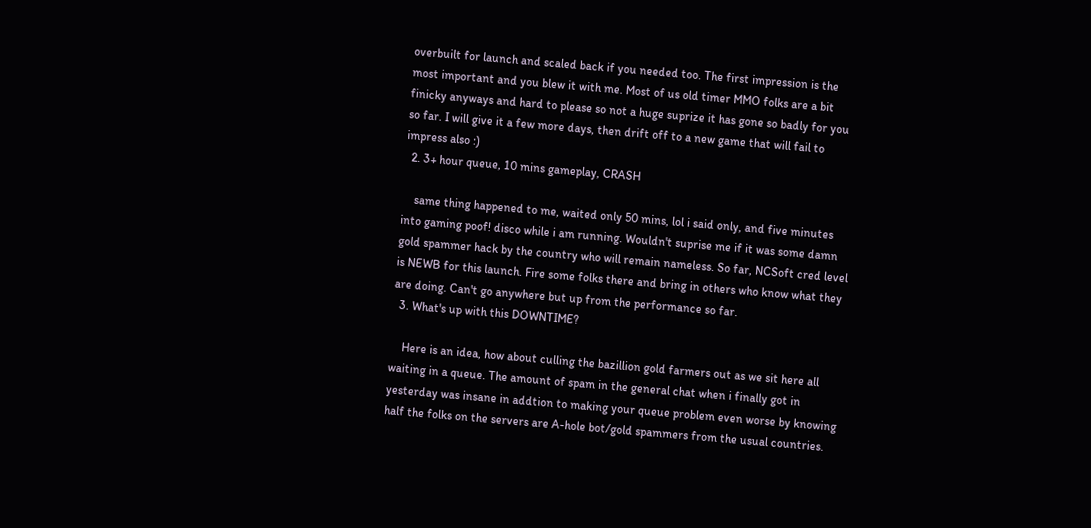overbuilt for launch and scaled back if you needed too. The first impression is the most important and you blew it with me. Most of us old timer MMO folks are a bit finicky anyways and hard to please so not a huge suprize it has gone so badly for you so far. I will give it a few more days, then drift off to a new game that will fail to impress also :)
  2. 3+ hour queue, 10 mins gameplay, CRASH

    same thing happened to me, waited only 50 mins, lol i said only, and five minutes into gaming poof! disco while i am running. Wouldn't suprise me if it was some damn gold spammer hack by the country who will remain nameless. So far, NCSoft cred level is NEWB for this launch. Fire some folks there and bring in others who know what they are doing. Can't go anywhere but up from the performance so far.
  3. What's up with this DOWNTIME?

    Here is an idea, how about culling the bazillion gold farmers out as we sit here all waiting in a queue. The amount of spam in the general chat when i finally got in yesterday was insane in addtion to making your queue problem even worse by knowing half the folks on the servers are A-hole bot/gold spammers from the usual countries.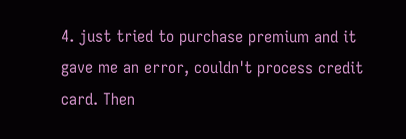4. just tried to purchase premium and it gave me an error, couldn't process credit card. Then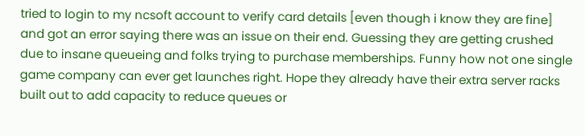tried to login to my ncsoft account to verify card details [even though i know they are fine] and got an error saying there was an issue on their end. Guessing they are getting crushed due to insane queueing and folks trying to purchase memberships. Funny how not one single game company can ever get launches right. Hope they already have their extra server racks built out to add capacity to reduce queues or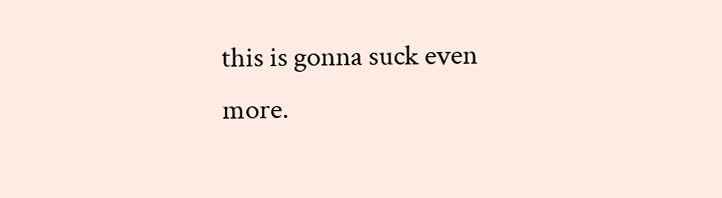this is gonna suck even more.